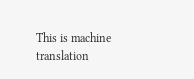This is machine translation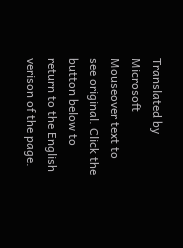Translated by Microsoft
Mouseover text to see original. Click the button below to return to the English verison of the page.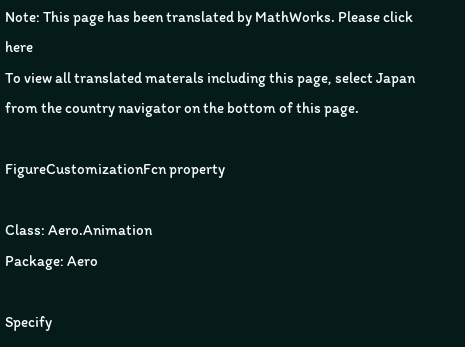Note: This page has been translated by MathWorks. Please click here
To view all translated materals including this page, select Japan from the country navigator on the bottom of this page.

FigureCustomizationFcn property

Class: Aero.Animation
Package: Aero

Specify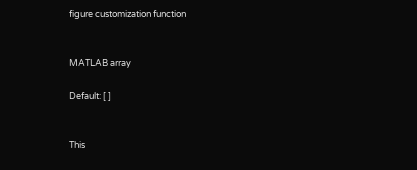figure customization function


MATLAB array

Default: [ ]


This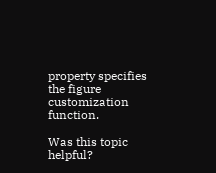property specifies the figure customization function.

Was this topic helpful?